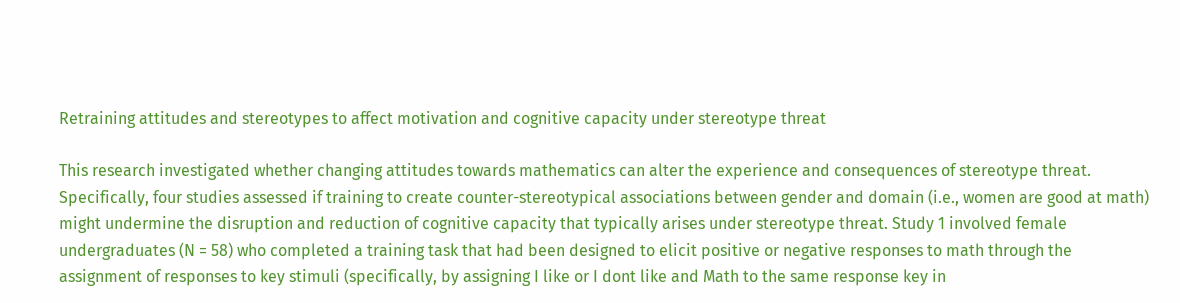Retraining attitudes and stereotypes to affect motivation and cognitive capacity under stereotype threat

This research investigated whether changing attitudes towards mathematics can alter the experience and consequences of stereotype threat. Specifically, four studies assessed if training to create counter-stereotypical associations between gender and domain (i.e., women are good at math) might undermine the disruption and reduction of cognitive capacity that typically arises under stereotype threat. Study 1 involved female undergraduates (N = 58) who completed a training task that had been designed to elicit positive or negative responses to math through the assignment of responses to key stimuli (specifically, by assigning I like or I dont like and Math to the same response key in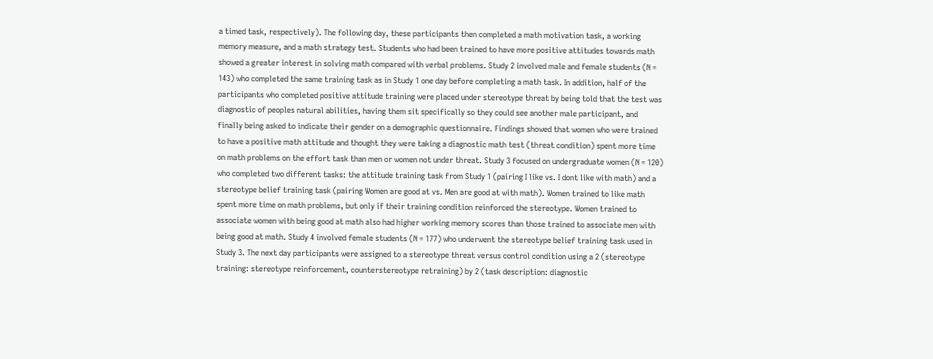a timed task, respectively). The following day, these participants then completed a math motivation task, a working memory measure, and a math strategy test. Students who had been trained to have more positive attitudes towards math showed a greater interest in solving math compared with verbal problems. Study 2 involved male and female students (N = 143) who completed the same training task as in Study 1 one day before completing a math task. In addition, half of the participants who completed positive attitude training were placed under stereotype threat by being told that the test was diagnostic of peoples natural abilities, having them sit specifically so they could see another male participant, and finally being asked to indicate their gender on a demographic questionnaire. Findings showed that women who were trained to have a positive math attitude and thought they were taking a diagnostic math test (threat condition) spent more time on math problems on the effort task than men or women not under threat. Study 3 focused on undergraduate women (N = 120) who completed two different tasks: the attitude training task from Study 1 (pairing I like vs. I dont like with math) and a stereotype belief training task (pairing Women are good at vs. Men are good at with math). Women trained to like math spent more time on math problems, but only if their training condition reinforced the stereotype. Women trained to associate women with being good at math also had higher working memory scores than those trained to associate men with being good at math. Study 4 involved female students (N = 177) who underwent the stereotype belief training task used in Study 3. The next day participants were assigned to a stereotype threat versus control condition using a 2 (stereotype training: stereotype reinforcement, counterstereotype retraining) by 2 (task description: diagnostic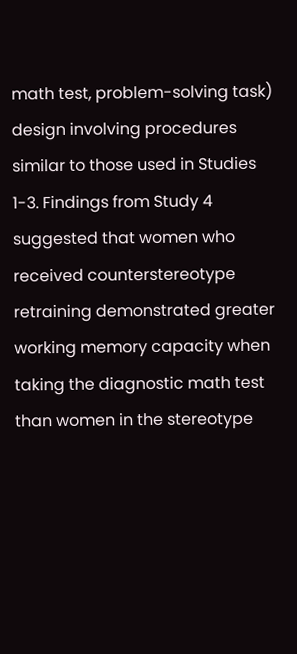math test, problem-solving task) design involving procedures similar to those used in Studies 1-3. Findings from Study 4 suggested that women who received counterstereotype retraining demonstrated greater working memory capacity when taking the diagnostic math test than women in the stereotype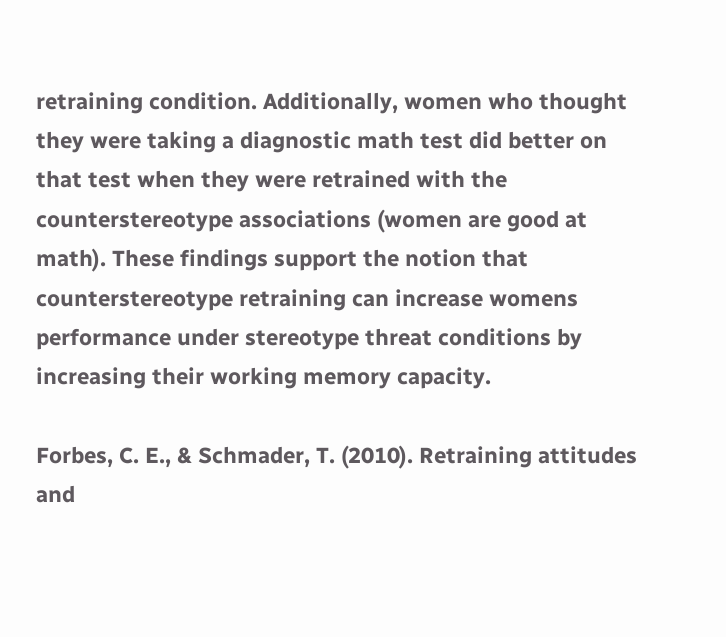retraining condition. Additionally, women who thought they were taking a diagnostic math test did better on that test when they were retrained with the counterstereotype associations (women are good at math). These findings support the notion that counterstereotype retraining can increase womens performance under stereotype threat conditions by increasing their working memory capacity.

Forbes, C. E., & Schmader, T. (2010). Retraining attitudes and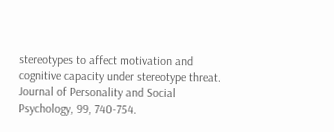stereotypes to affect motivation and cognitive capacity under stereotype threat. Journal of Personality and Social Psychology, 99, 740-754.